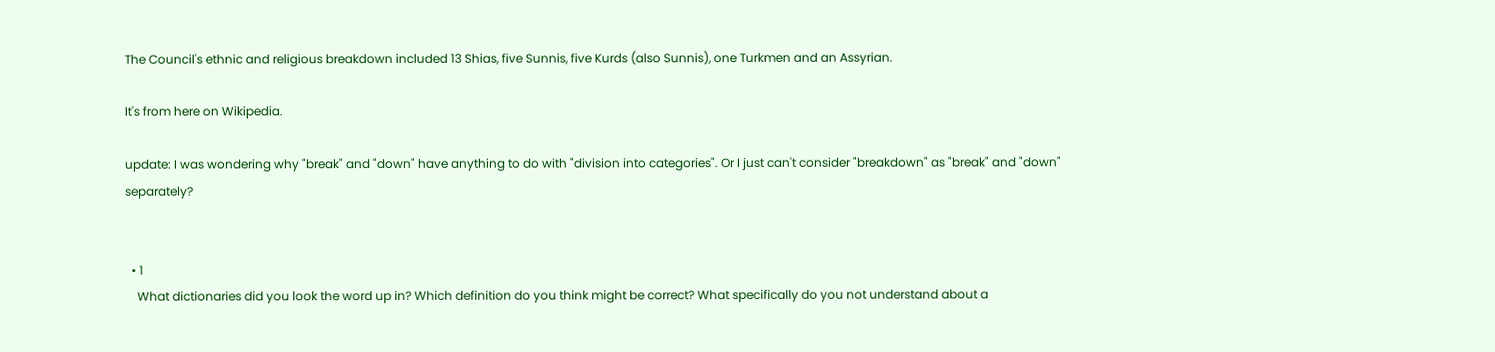The Council's ethnic and religious breakdown included 13 Shias, five Sunnis, five Kurds (also Sunnis), one Turkmen and an Assyrian.

It's from here on Wikipedia.

update: I was wondering why "break" and "down" have anything to do with "division into categories". Or I just can't consider "breakdown" as "break" and "down" separately?


  • 1
    What dictionaries did you look the word up in? Which definition do you think might be correct? What specifically do you not understand about a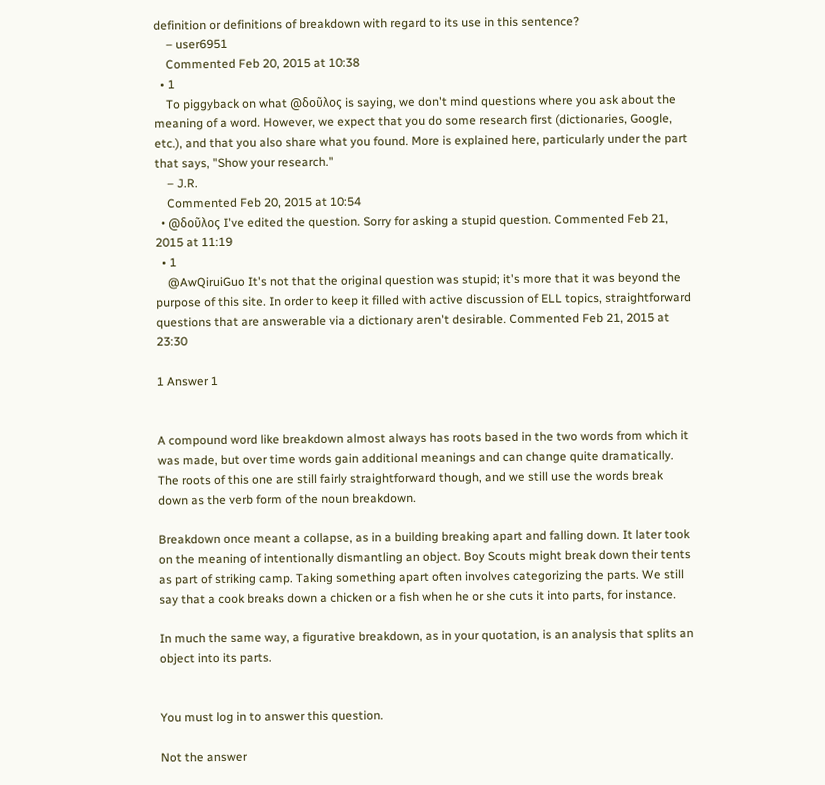definition or definitions of breakdown with regard to its use in this sentence?
    – user6951
    Commented Feb 20, 2015 at 10:38
  • 1
    To piggyback on what @δοῦλος is saying, we don't mind questions where you ask about the meaning of a word. However, we expect that you do some research first (dictionaries, Google, etc.), and that you also share what you found. More is explained here, particularly under the part that says, "Show your research."
    – J.R.
    Commented Feb 20, 2015 at 10:54
  • @δοῦλος I've edited the question. Sorry for asking a stupid question. Commented Feb 21, 2015 at 11:19
  • 1
    @AwQiruiGuo It's not that the original question was stupid; it's more that it was beyond the purpose of this site. In order to keep it filled with active discussion of ELL topics, straightforward questions that are answerable via a dictionary aren't desirable. Commented Feb 21, 2015 at 23:30

1 Answer 1


A compound word like breakdown almost always has roots based in the two words from which it was made, but over time words gain additional meanings and can change quite dramatically. The roots of this one are still fairly straightforward though, and we still use the words break down as the verb form of the noun breakdown.

Breakdown once meant a collapse, as in a building breaking apart and falling down. It later took on the meaning of intentionally dismantling an object. Boy Scouts might break down their tents as part of striking camp. Taking something apart often involves categorizing the parts. We still say that a cook breaks down a chicken or a fish when he or she cuts it into parts, for instance.

In much the same way, a figurative breakdown, as in your quotation, is an analysis that splits an object into its parts.


You must log in to answer this question.

Not the answer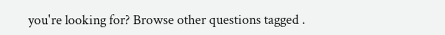you're looking for? Browse other questions tagged .